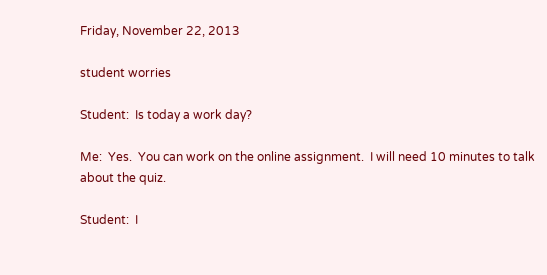Friday, November 22, 2013

student worries

Student:  Is today a work day?

Me:  Yes.  You can work on the online assignment.  I will need 10 minutes to talk about the quiz.

Student:  I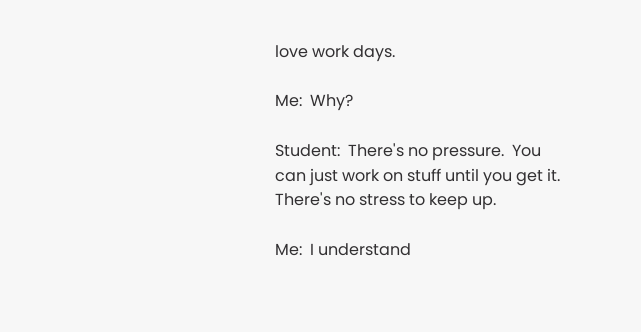love work days.

Me:  Why?

Student:  There's no pressure.  You can just work on stuff until you get it.  There's no stress to keep up.

Me:  I understand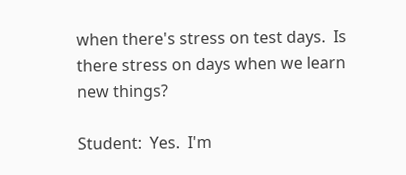when there's stress on test days.  Is there stress on days when we learn new things?

Student:  Yes.  I'm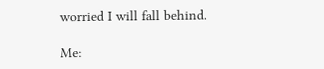worried I will fall behind.

Me: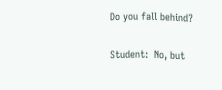Do you fall behind?

Student:  No, but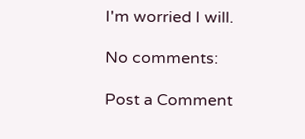I'm worried I will.

No comments:

Post a Comment